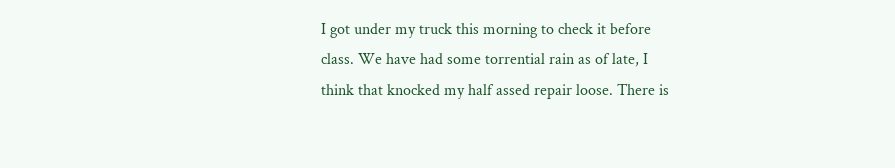I got under my truck this morning to check it before class. We have had some torrential rain as of late, I think that knocked my half assed repair loose. There is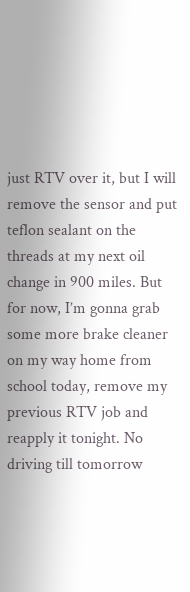just RTV over it, but I will remove the sensor and put teflon sealant on the threads at my next oil change in 900 miles. But for now, I’m gonna grab some more brake cleaner on my way home from school today, remove my previous RTV job and reapply it tonight. No driving till tomorrow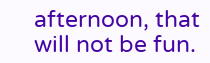afternoon, that will not be fun.